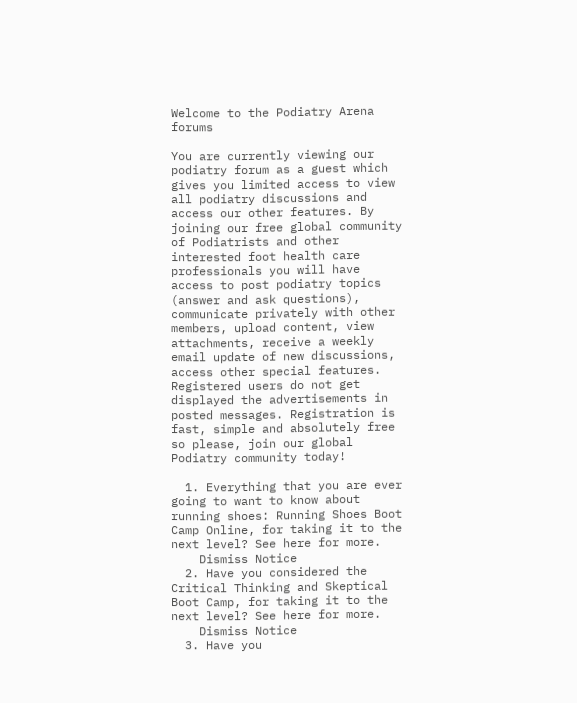Welcome to the Podiatry Arena forums

You are currently viewing our podiatry forum as a guest which gives you limited access to view all podiatry discussions and access our other features. By joining our free global community of Podiatrists and other interested foot health care professionals you will have access to post podiatry topics (answer and ask questions), communicate privately with other members, upload content, view attachments, receive a weekly email update of new discussions, access other special features. Registered users do not get displayed the advertisements in posted messages. Registration is fast, simple and absolutely free so please, join our global Podiatry community today!

  1. Everything that you are ever going to want to know about running shoes: Running Shoes Boot Camp Online, for taking it to the next level? See here for more.
    Dismiss Notice
  2. Have you considered the Critical Thinking and Skeptical Boot Camp, for taking it to the next level? See here for more.
    Dismiss Notice
  3. Have you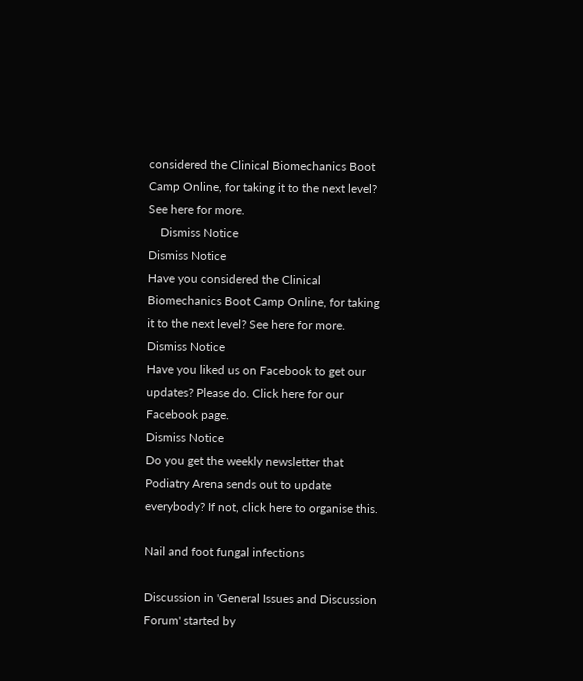considered the Clinical Biomechanics Boot Camp Online, for taking it to the next level? See here for more.
    Dismiss Notice
Dismiss Notice
Have you considered the Clinical Biomechanics Boot Camp Online, for taking it to the next level? See here for more.
Dismiss Notice
Have you liked us on Facebook to get our updates? Please do. Click here for our Facebook page.
Dismiss Notice
Do you get the weekly newsletter that Podiatry Arena sends out to update everybody? If not, click here to organise this.

Nail and foot fungal infections

Discussion in 'General Issues and Discussion Forum' started by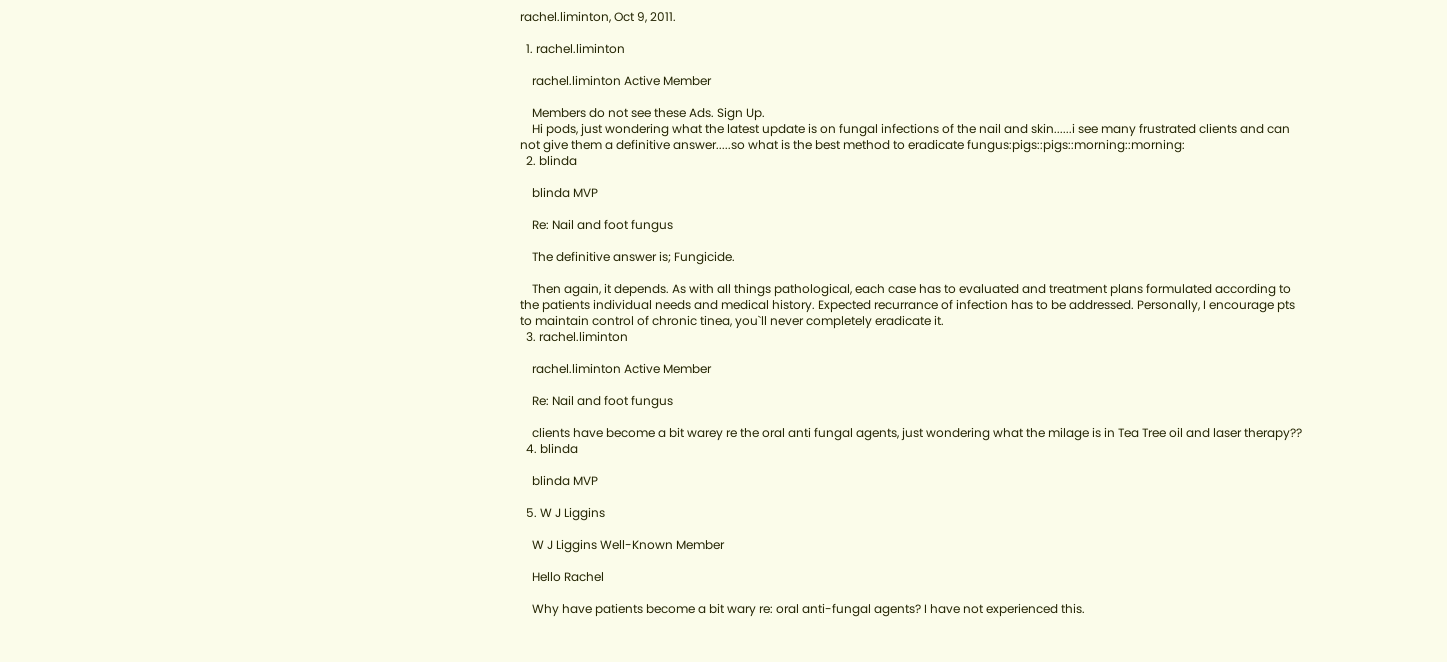rachel.liminton, Oct 9, 2011.

  1. rachel.liminton

    rachel.liminton Active Member

    Members do not see these Ads. Sign Up.
    Hi pods, just wondering what the latest update is on fungal infections of the nail and skin......i see many frustrated clients and can not give them a definitive answer.....so what is the best method to eradicate fungus:pigs::pigs::morning::morning:
  2. blinda

    blinda MVP

    Re: Nail and foot fungus

    The definitive answer is; Fungicide.

    Then again, it depends. As with all things pathological, each case has to evaluated and treatment plans formulated according to the patients individual needs and medical history. Expected recurrance of infection has to be addressed. Personally, I encourage pts to maintain control of chronic tinea, you`ll never completely eradicate it.
  3. rachel.liminton

    rachel.liminton Active Member

    Re: Nail and foot fungus

    clients have become a bit warey re the oral anti fungal agents, just wondering what the milage is in Tea Tree oil and laser therapy??
  4. blinda

    blinda MVP

  5. W J Liggins

    W J Liggins Well-Known Member

    Hello Rachel

    Why have patients become a bit wary re: oral anti-fungal agents? I have not experienced this.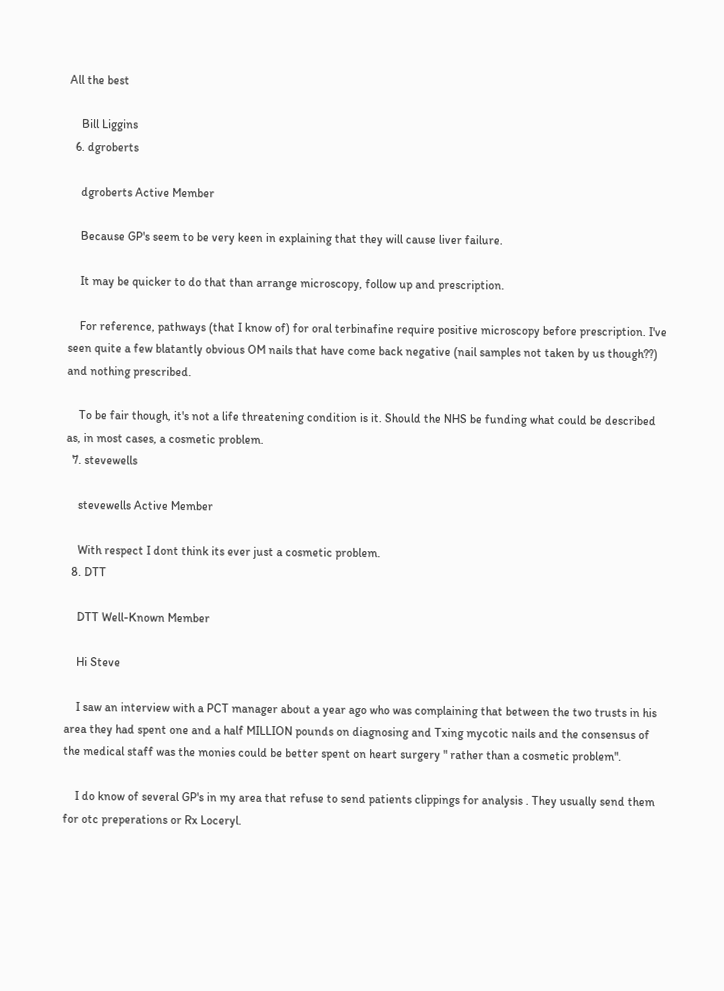All the best

    Bill Liggins
  6. dgroberts

    dgroberts Active Member

    Because GP's seem to be very keen in explaining that they will cause liver failure.

    It may be quicker to do that than arrange microscopy, follow up and prescription.

    For reference, pathways (that I know of) for oral terbinafine require positive microscopy before prescription. I've seen quite a few blatantly obvious OM nails that have come back negative (nail samples not taken by us though??) and nothing prescribed.

    To be fair though, it's not a life threatening condition is it. Should the NHS be funding what could be described as, in most cases, a cosmetic problem.
  7. stevewells

    stevewells Active Member

    With respect I dont think its ever just a cosmetic problem.
  8. DTT

    DTT Well-Known Member

    Hi Steve

    I saw an interview with a PCT manager about a year ago who was complaining that between the two trusts in his area they had spent one and a half MILLION pounds on diagnosing and Txing mycotic nails and the consensus of the medical staff was the monies could be better spent on heart surgery " rather than a cosmetic problem".

    I do know of several GP's in my area that refuse to send patients clippings for analysis . They usually send them for otc preperations or Rx Loceryl.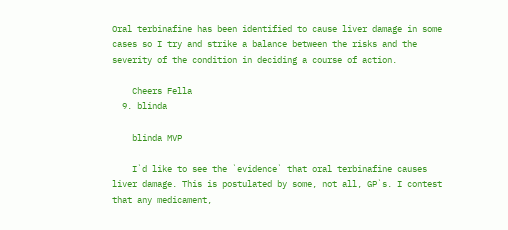Oral terbinafine has been identified to cause liver damage in some cases so I try and strike a balance between the risks and the severity of the condition in deciding a course of action.

    Cheers Fella
  9. blinda

    blinda MVP

    I`d like to see the `evidence` that oral terbinafine causes liver damage. This is postulated by some, not all, GP`s. I contest that any medicament,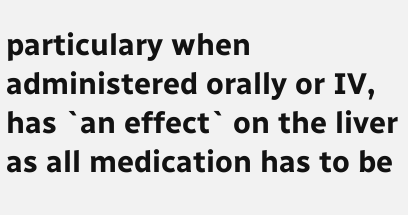particulary when administered orally or IV, has `an effect` on the liver as all medication has to be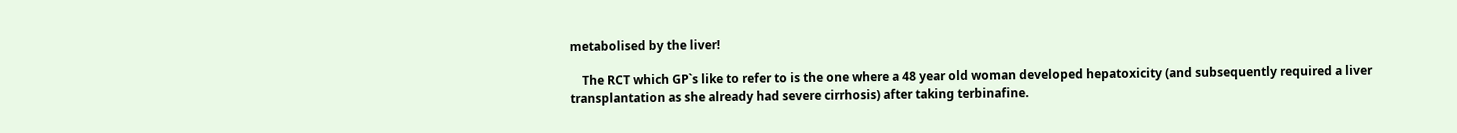metabolised by the liver!

    The RCT which GP`s like to refer to is the one where a 48 year old woman developed hepatoxicity (and subsequently required a liver transplantation as she already had severe cirrhosis) after taking terbinafine.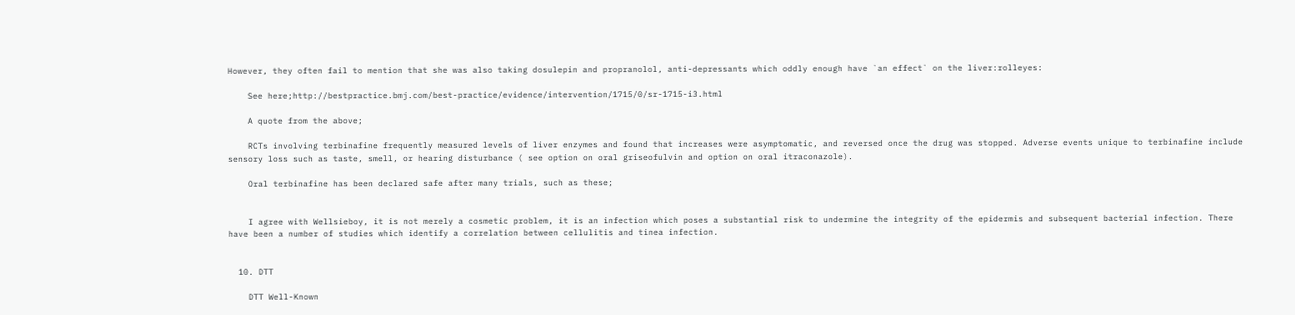However, they often fail to mention that she was also taking dosulepin and propranolol, anti-depressants which oddly enough have `an effect` on the liver:rolleyes:

    See here;http://bestpractice.bmj.com/best-practice/evidence/intervention/1715/0/sr-1715-i3.html

    A quote from the above;

    RCTs involving terbinafine frequently measured levels of liver enzymes and found that increases were asymptomatic, and reversed once the drug was stopped. Adverse events unique to terbinafine include sensory loss such as taste, smell, or hearing disturbance ( see option on oral griseofulvin and option on oral itraconazole).

    Oral terbinafine has been declared safe after many trials, such as these;


    I agree with Wellsieboy, it is not merely a cosmetic problem, it is an infection which poses a substantial risk to undermine the integrity of the epidermis and subsequent bacterial infection. There have been a number of studies which identify a correlation between cellulitis and tinea infection.


  10. DTT

    DTT Well-Known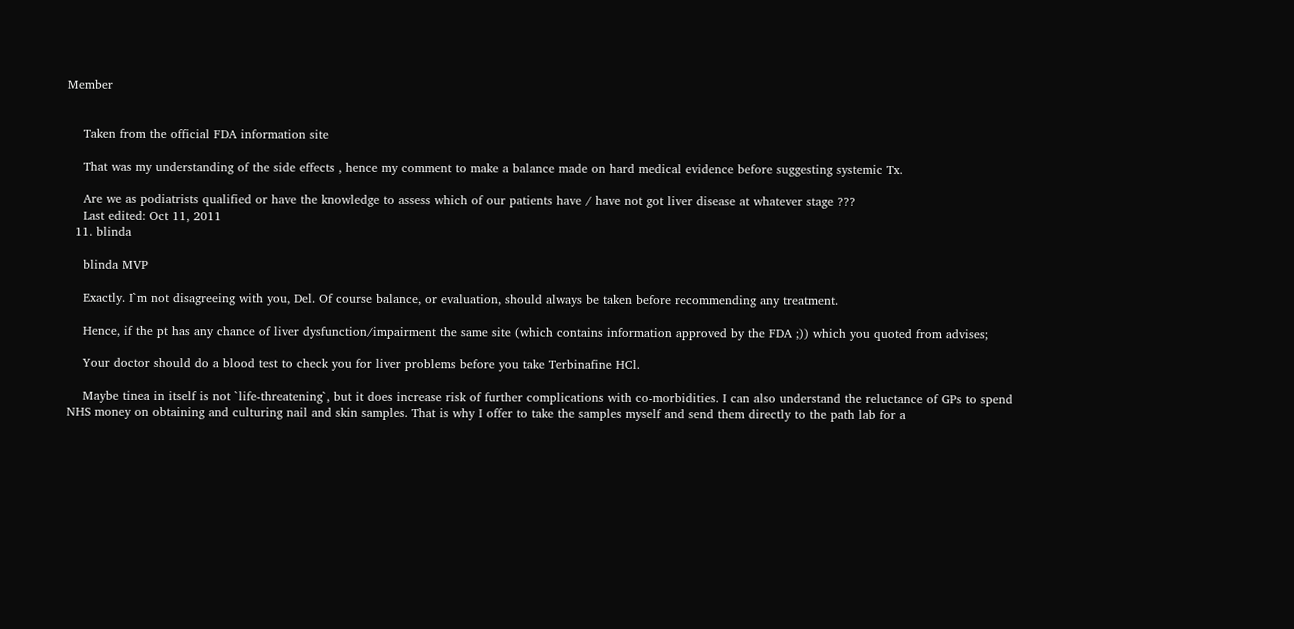Member


    Taken from the official FDA information site

    That was my understanding of the side effects , hence my comment to make a balance made on hard medical evidence before suggesting systemic Tx.

    Are we as podiatrists qualified or have the knowledge to assess which of our patients have / have not got liver disease at whatever stage ???
    Last edited: Oct 11, 2011
  11. blinda

    blinda MVP

    Exactly. I`m not disagreeing with you, Del. Of course balance, or evaluation, should always be taken before recommending any treatment.

    Hence, if the pt has any chance of liver dysfunction/impairment the same site (which contains information approved by the FDA ;)) which you quoted from advises;

    Your doctor should do a blood test to check you for liver problems before you take Terbinafine HCl.

    Maybe tinea in itself is not `life-threatening`, but it does increase risk of further complications with co-morbidities. I can also understand the reluctance of GPs to spend NHS money on obtaining and culturing nail and skin samples. That is why I offer to take the samples myself and send them directly to the path lab for a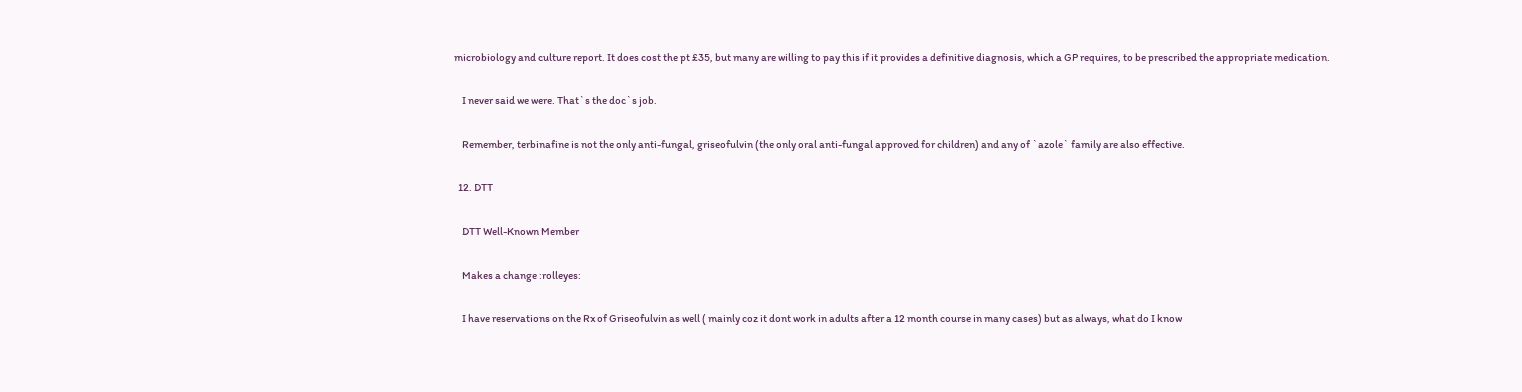microbiology and culture report. It does cost the pt £35, but many are willing to pay this if it provides a definitive diagnosis, which a GP requires, to be prescribed the appropriate medication.

    I never said we were. That`s the doc`s job.

    Remember, terbinafine is not the only anti-fungal, griseofulvin (the only oral anti-fungal approved for children) and any of `azole` family are also effective.

  12. DTT

    DTT Well-Known Member

    Makes a change :rolleyes:

    I have reservations on the Rx of Griseofulvin as well ( mainly coz it dont work in adults after a 12 month course in many cases) but as always, what do I know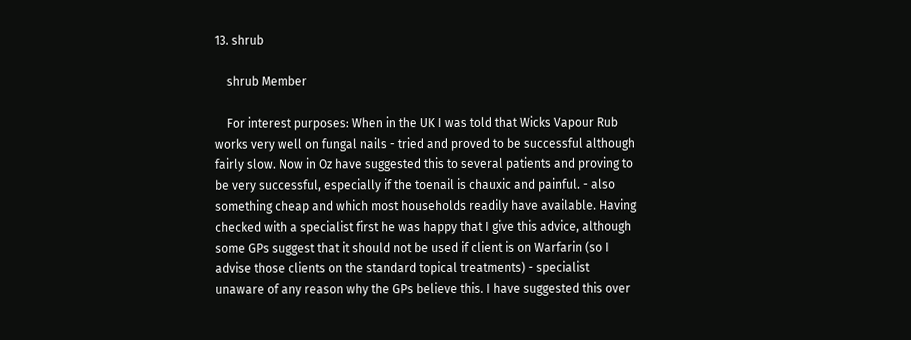13. shrub

    shrub Member

    For interest purposes: When in the UK I was told that Wicks Vapour Rub works very well on fungal nails - tried and proved to be successful although fairly slow. Now in Oz have suggested this to several patients and proving to be very successful, especially if the toenail is chauxic and painful. - also something cheap and which most households readily have available. Having checked with a specialist first he was happy that I give this advice, although some GPs suggest that it should not be used if client is on Warfarin (so I advise those clients on the standard topical treatments) - specialist unaware of any reason why the GPs believe this. I have suggested this over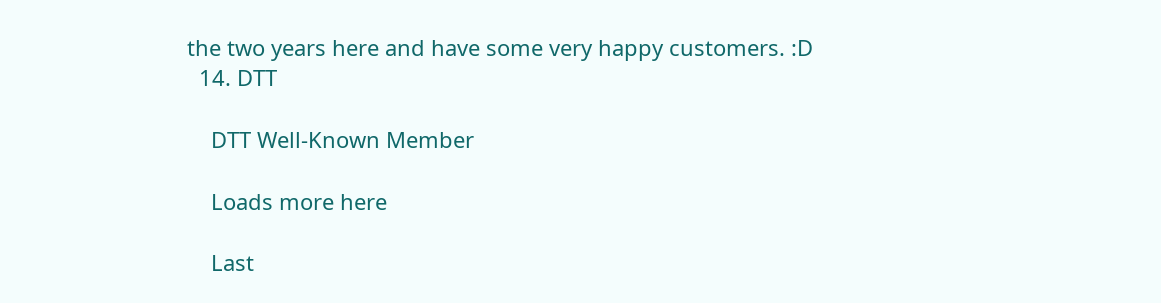the two years here and have some very happy customers. :D
  14. DTT

    DTT Well-Known Member

    Loads more here

    Last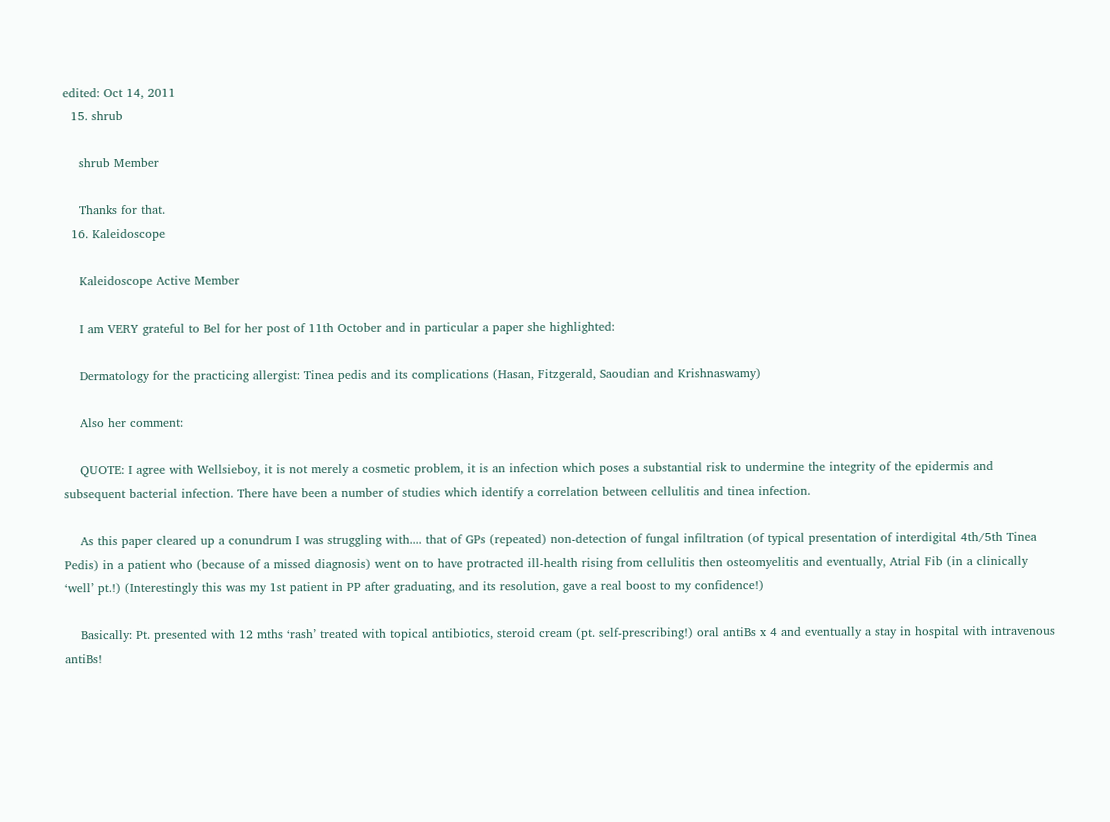edited: Oct 14, 2011
  15. shrub

    shrub Member

    Thanks for that.
  16. Kaleidoscope

    Kaleidoscope Active Member

    I am VERY grateful to Bel for her post of 11th October and in particular a paper she highlighted:

    Dermatology for the practicing allergist: Tinea pedis and its complications (Hasan, Fitzgerald, Saoudian and Krishnaswamy)

    Also her comment:

    QUOTE: I agree with Wellsieboy, it is not merely a cosmetic problem, it is an infection which poses a substantial risk to undermine the integrity of the epidermis and subsequent bacterial infection. There have been a number of studies which identify a correlation between cellulitis and tinea infection.

    As this paper cleared up a conundrum I was struggling with.... that of GPs (repeated) non-detection of fungal infiltration (of typical presentation of interdigital 4th/5th Tinea Pedis) in a patient who (because of a missed diagnosis) went on to have protracted ill-health rising from cellulitis then osteomyelitis and eventually, Atrial Fib (in a clinically ‘well’ pt.!) (Interestingly this was my 1st patient in PP after graduating, and its resolution, gave a real boost to my confidence!)

    Basically: Pt. presented with 12 mths ‘rash’ treated with topical antibiotics, steroid cream (pt. self-prescribing!) oral antiBs x 4 and eventually a stay in hospital with intravenous antiBs!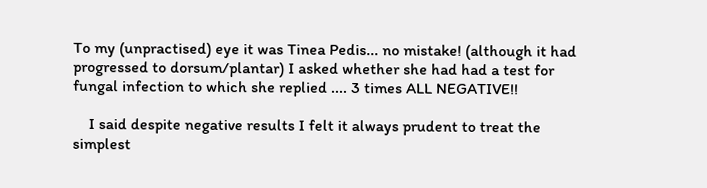To my (unpractised) eye it was Tinea Pedis... no mistake! (although it had progressed to dorsum/plantar) I asked whether she had had a test for fungal infection to which she replied .... 3 times ALL NEGATIVE!!

    I said despite negative results I felt it always prudent to treat the simplest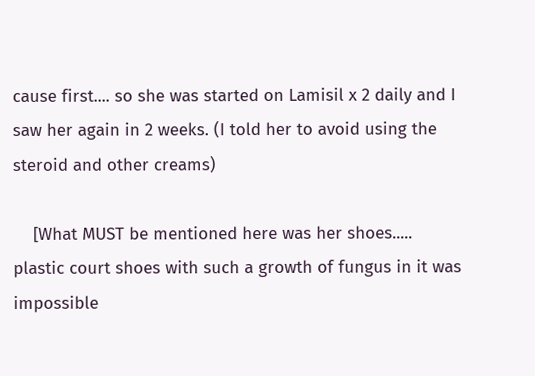cause first.... so she was started on Lamisil x 2 daily and I saw her again in 2 weeks. (I told her to avoid using the steroid and other creams)

    [What MUST be mentioned here was her shoes..... plastic court shoes with such a growth of fungus in it was impossible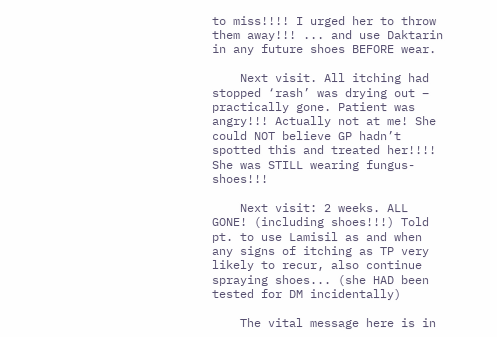to miss!!!! I urged her to throw them away!!! ... and use Daktarin in any future shoes BEFORE wear.

    Next visit. All itching had stopped ‘rash’ was drying out – practically gone. Patient was angry!!! Actually not at me! She could NOT believe GP hadn’t spotted this and treated her!!!! She was STILL wearing fungus-shoes!!!

    Next visit: 2 weeks. ALL GONE! (including shoes!!!) Told pt. to use Lamisil as and when any signs of itching as TP very likely to recur, also continue spraying shoes... (she HAD been tested for DM incidentally)

    The vital message here is in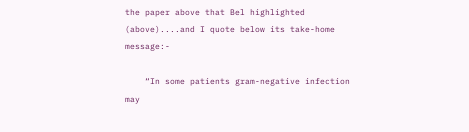the paper above that Bel highlighted (above)....and I quote below its take-home message:-

    “In some patients gram-negative infection may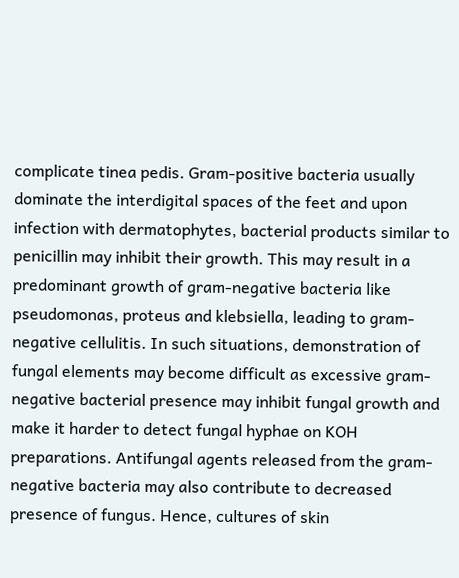complicate tinea pedis. Gram-positive bacteria usually dominate the interdigital spaces of the feet and upon infection with dermatophytes, bacterial products similar to penicillin may inhibit their growth. This may result in a predominant growth of gram-negative bacteria like pseudomonas, proteus and klebsiella, leading to gram-negative cellulitis. In such situations, demonstration of fungal elements may become difficult as excessive gram-negative bacterial presence may inhibit fungal growth and make it harder to detect fungal hyphae on KOH preparations. Antifungal agents released from the gram-negative bacteria may also contribute to decreased presence of fungus. Hence, cultures of skin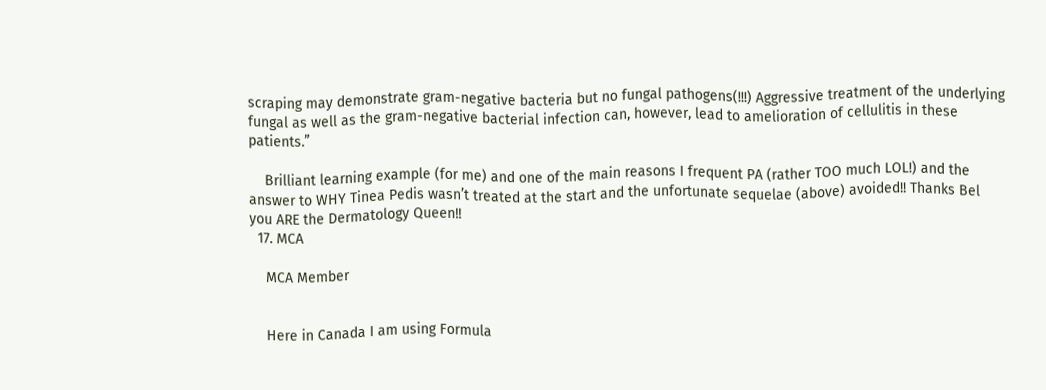scraping may demonstrate gram-negative bacteria but no fungal pathogens(!!!) Aggressive treatment of the underlying fungal as well as the gram-negative bacterial infection can, however, lead to amelioration of cellulitis in these patients.”

    Brilliant learning example (for me) and one of the main reasons I frequent PA (rather TOO much LOL!) and the answer to WHY Tinea Pedis wasn’t treated at the start and the unfortunate sequelae (above) avoided!! Thanks Bel you ARE the Dermatology Queen!!
  17. MCA

    MCA Member


    Here in Canada I am using Formula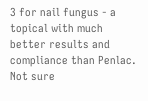3 for nail fungus - a topical with much better results and compliance than Penlac. Not sure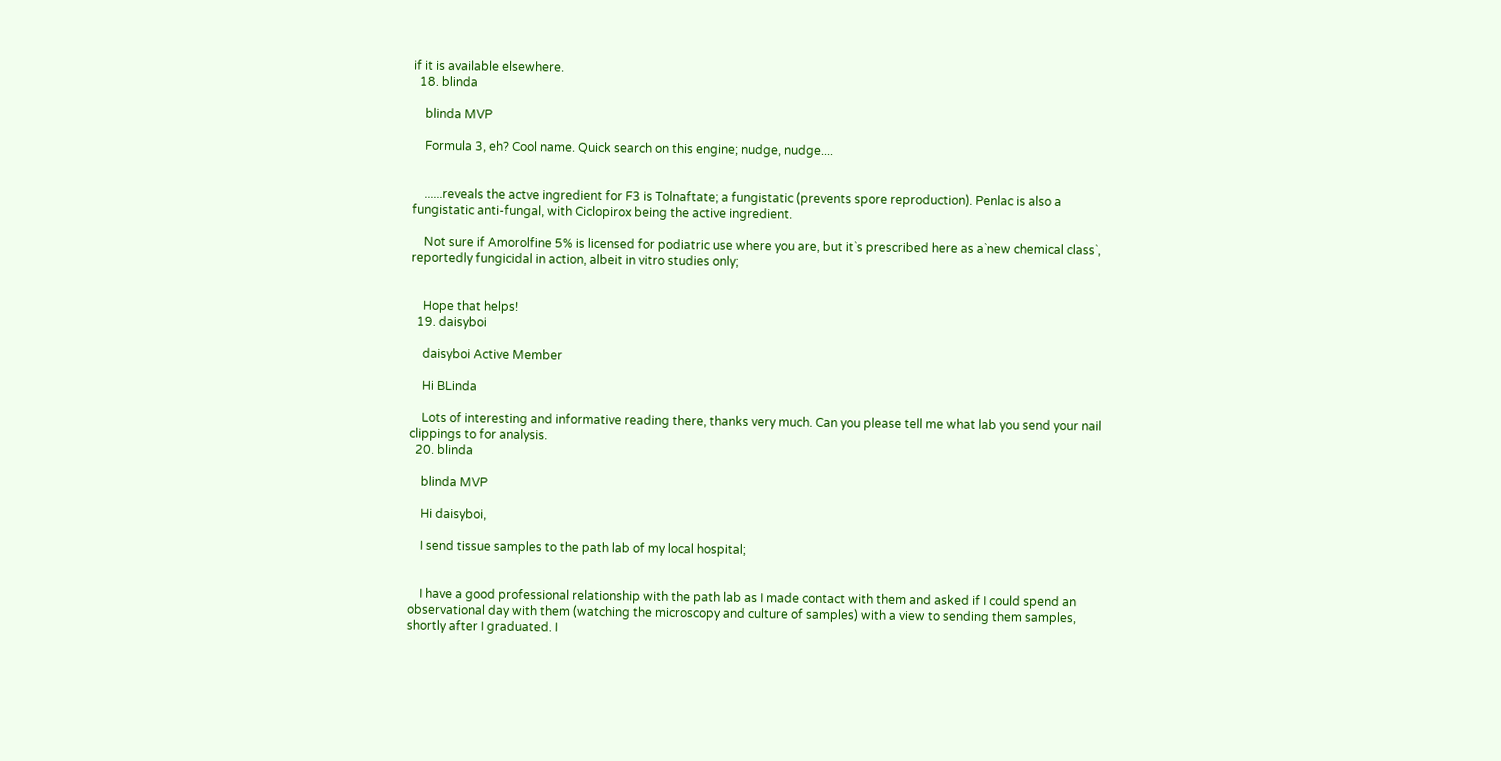if it is available elsewhere.
  18. blinda

    blinda MVP

    Formula 3, eh? Cool name. Quick search on this engine; nudge, nudge....


    ......reveals the actve ingredient for F3 is Tolnaftate; a fungistatic (prevents spore reproduction). Penlac is also a fungistatic anti-fungal, with Ciclopirox being the active ingredient.

    Not sure if Amorolfine 5% is licensed for podiatric use where you are, but it`s prescribed here as a`new chemical class`, reportedly fungicidal in action, albeit in vitro studies only;


    Hope that helps!
  19. daisyboi

    daisyboi Active Member

    Hi BLinda

    Lots of interesting and informative reading there, thanks very much. Can you please tell me what lab you send your nail clippings to for analysis.
  20. blinda

    blinda MVP

    Hi daisyboi,

    I send tissue samples to the path lab of my local hospital;


    I have a good professional relationship with the path lab as I made contact with them and asked if I could spend an observational day with them (watching the microscopy and culture of samples) with a view to sending them samples, shortly after I graduated. I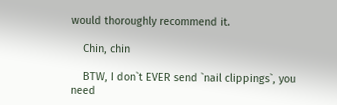would thoroughly recommend it.

    Chin, chin

    BTW, I don`t EVER send `nail clippings`, you need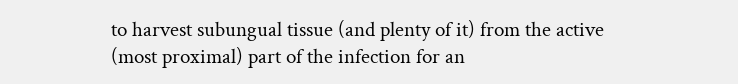to harvest subungual tissue (and plenty of it) from the active (most proximal) part of the infection for an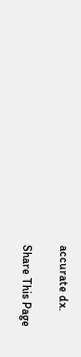accurate dx.

Share This Page